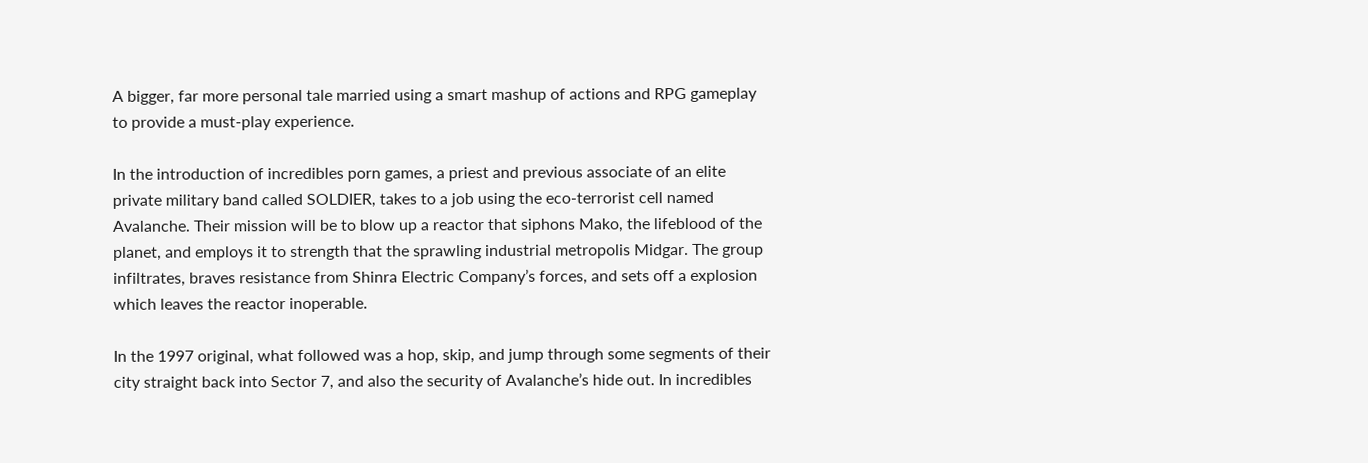A bigger, far more personal tale married using a smart mashup of actions and RPG gameplay to provide a must-play experience.

In the introduction of incredibles porn games, a priest and previous associate of an elite private military band called SOLDIER, takes to a job using the eco-terrorist cell named Avalanche. Their mission will be to blow up a reactor that siphons Mako, the lifeblood of the planet, and employs it to strength that the sprawling industrial metropolis Midgar. The group infiltrates, braves resistance from Shinra Electric Company’s forces, and sets off a explosion which leaves the reactor inoperable.

In the 1997 original, what followed was a hop, skip, and jump through some segments of their city straight back into Sector 7, and also the security of Avalanche’s hide out. In incredibles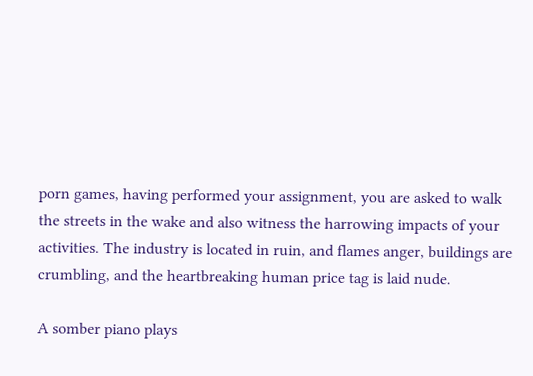porn games, having performed your assignment, you are asked to walk the streets in the wake and also witness the harrowing impacts of your activities. The industry is located in ruin, and flames anger, buildings are crumbling, and the heartbreaking human price tag is laid nude.

A somber piano plays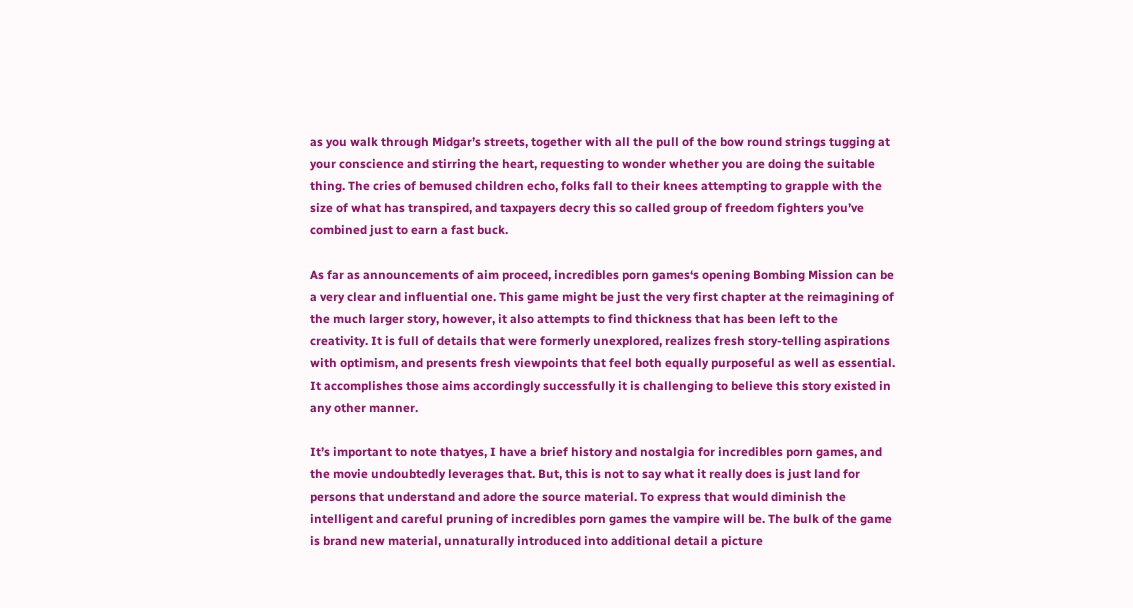as you walk through Midgar’s streets, together with all the pull of the bow round strings tugging at your conscience and stirring the heart, requesting to wonder whether you are doing the suitable thing. The cries of bemused children echo, folks fall to their knees attempting to grapple with the size of what has transpired, and taxpayers decry this so called group of freedom fighters you’ve combined just to earn a fast buck.

As far as announcements of aim proceed, incredibles porn games‘s opening Bombing Mission can be a very clear and influential one. This game might be just the very first chapter at the reimagining of the much larger story, however, it also attempts to find thickness that has been left to the creativity. It is full of details that were formerly unexplored, realizes fresh story-telling aspirations with optimism, and presents fresh viewpoints that feel both equally purposeful as well as essential. It accomplishes those aims accordingly successfully it is challenging to believe this story existed in any other manner.

It’s important to note thatyes, I have a brief history and nostalgia for incredibles porn games, and the movie undoubtedly leverages that. But, this is not to say what it really does is just land for persons that understand and adore the source material. To express that would diminish the intelligent and careful pruning of incredibles porn games the vampire will be. The bulk of the game is brand new material, unnaturally introduced into additional detail a picture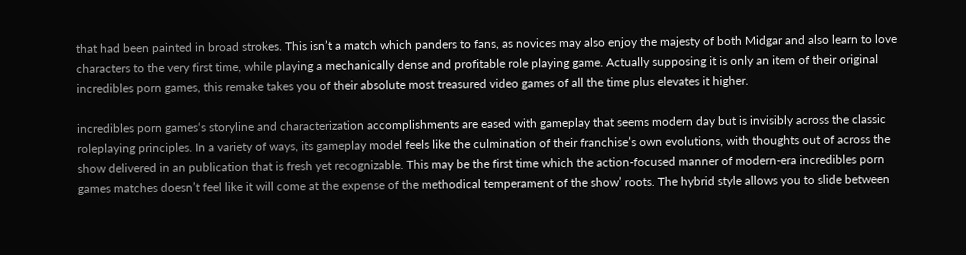that had been painted in broad strokes. This isn’t a match which panders to fans, as novices may also enjoy the majesty of both Midgar and also learn to love characters to the very first time, while playing a mechanically dense and profitable role playing game. Actually supposing it is only an item of their original incredibles porn games, this remake takes you of their absolute most treasured video games of all the time plus elevates it higher.

incredibles porn games‘s storyline and characterization accomplishments are eased with gameplay that seems modern day but is invisibly across the classic roleplaying principles. In a variety of ways, its gameplay model feels like the culmination of their franchise’s own evolutions, with thoughts out of across the show delivered in an publication that is fresh yet recognizable. This may be the first time which the action-focused manner of modern-era incredibles porn games matches doesn’t feel like it will come at the expense of the methodical temperament of the show’ roots. The hybrid style allows you to slide between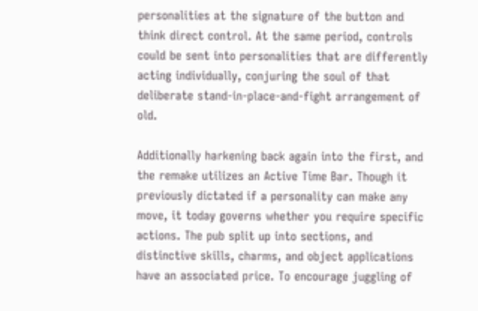personalities at the signature of the button and think direct control. At the same period, controls could be sent into personalities that are differently acting individually, conjuring the soul of that deliberate stand-in-place-and-fight arrangement of old.

Additionally harkening back again into the first, and the remake utilizes an Active Time Bar. Though it previously dictated if a personality can make any move, it today governs whether you require specific actions. The pub split up into sections, and distinctive skills, charms, and object applications have an associated price. To encourage juggling of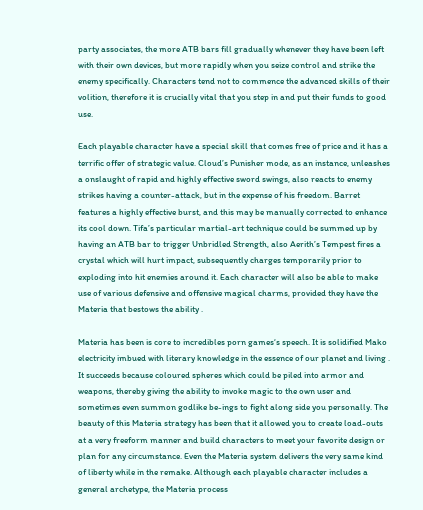party associates, the more ATB bars fill gradually whenever they have been left with their own devices, but more rapidly when you seize control and strike the enemy specifically. Characters tend not to commence the advanced skills of their volition, therefore it is crucially vital that you step in and put their funds to good use.

Each playable character have a special skill that comes free of price and it has a terrific offer of strategic value. Cloud’s Punisher mode, as an instance, unleashes a onslaught of rapid and highly effective sword swings, also reacts to enemy strikes having a counter-attack, but in the expense of his freedom. Barret features a highly effective burst, and this may be manually corrected to enhance its cool down. Tifa’s particular martial-art technique could be summed up by having an ATB bar to trigger Unbridled Strength, also Aerith’s Tempest fires a crystal which will hurt impact, subsequently charges temporarily prior to exploding into hit enemies around it. Each character will also be able to make use of various defensive and offensive magical charms, provided they have the Materia that bestows the ability .

Materia has been is core to incredibles porn games‘s speech. It is solidified Mako electricity imbued with literary knowledge in the essence of our planet and living . It succeeds because coloured spheres which could be piled into armor and weapons, thereby giving the ability to invoke magic to the own user and sometimes even summon godlike be-ings to fight along side you personally. The beauty of this Materia strategy has been that it allowed you to create load-outs at a very freeform manner and build characters to meet your favorite design or plan for any circumstance. Even the Materia system delivers the very same kind of liberty while in the remake. Although each playable character includes a general archetype, the Materia process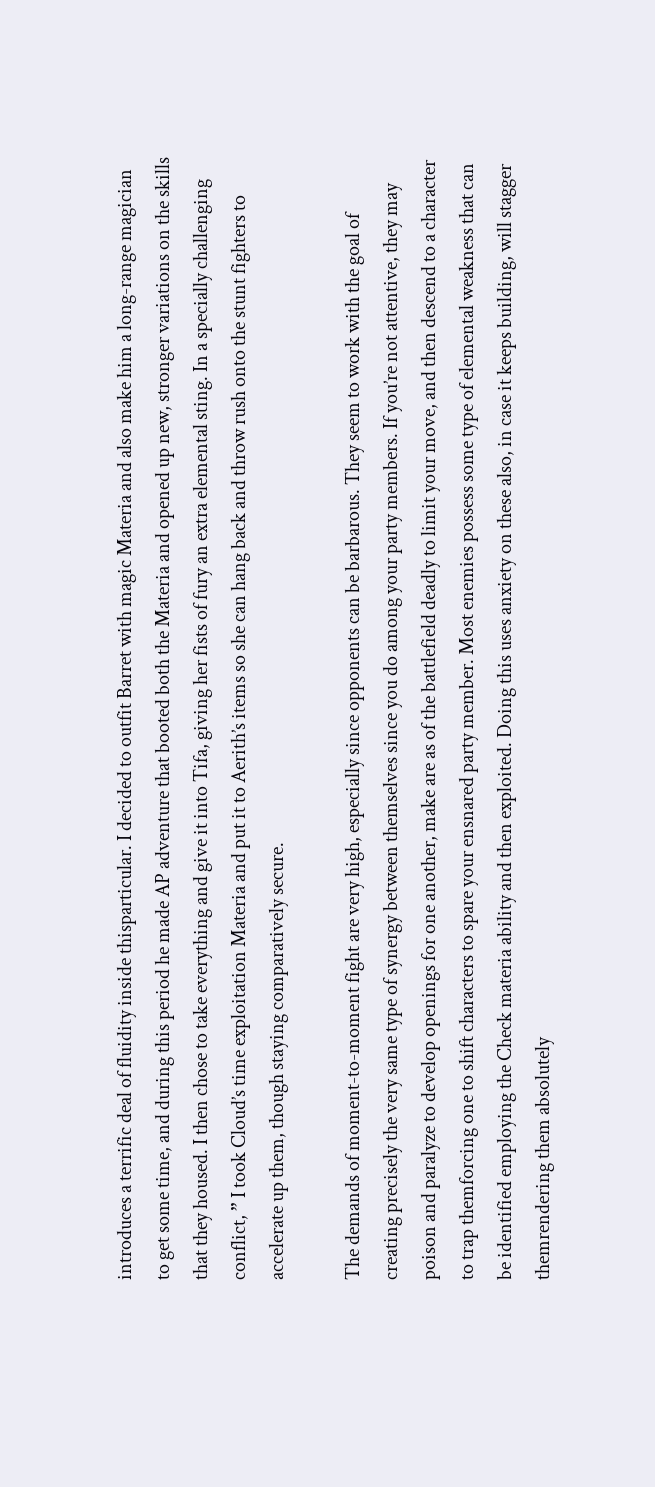introduces a terrific deal of fluidity inside thisparticular. I decided to outfit Barret with magic Materia and also make him a long-range magician to get some time, and during this period he made AP adventure that booted both the Materia and opened up new, stronger variations on the skills that they housed. I then chose to take everything and give it into Tifa, giving her fists of fury an extra elemental sting. In a specially challenging conflict, ” I took Cloud’s time exploitation Materia and put it to Aerith’s items so she can hang back and throw rush onto the stunt fighters to accelerate up them, though staying comparatively secure.

The demands of moment-to-moment fight are very high, especially since opponents can be barbarous. They seem to work with the goal of creating precisely the very same type of synergy between themselves since you do among your party members. If you’re not attentive, they may poison and paralyze to develop openings for one another, make are as of the battlefield deadly to limit your move, and then descend to a character to trap themforcing one to shift characters to spare your ensnared party member. Most enemies possess some type of elemental weakness that can be identified employing the Check materia ability and then exploited. Doing this uses anxiety on these also, in case it keeps building, will stagger themrendering them absolutely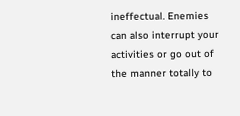ineffectual. Enemies can also interrupt your activities or go out of the manner totally to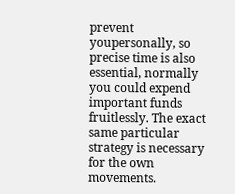prevent youpersonally, so precise time is also essential, normally you could expend important funds fruitlessly. The exact same particular strategy is necessary for the own movements.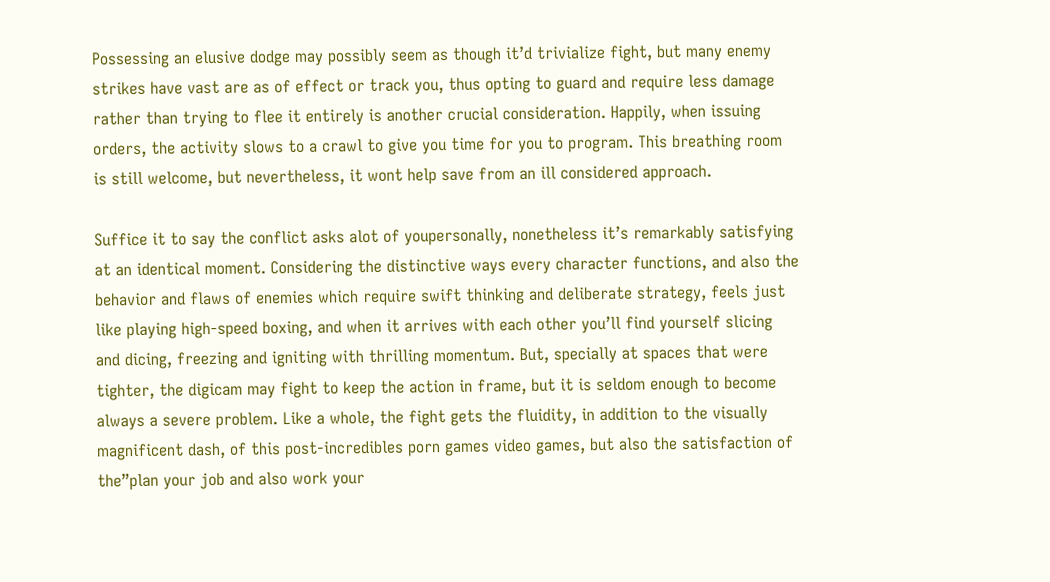Possessing an elusive dodge may possibly seem as though it’d trivialize fight, but many enemy strikes have vast are as of effect or track you, thus opting to guard and require less damage rather than trying to flee it entirely is another crucial consideration. Happily, when issuing orders, the activity slows to a crawl to give you time for you to program. This breathing room is still welcome, but nevertheless, it wont help save from an ill considered approach.

Suffice it to say the conflict asks alot of youpersonally, nonetheless it’s remarkably satisfying at an identical moment. Considering the distinctive ways every character functions, and also the behavior and flaws of enemies which require swift thinking and deliberate strategy, feels just like playing high-speed boxing, and when it arrives with each other you’ll find yourself slicing and dicing, freezing and igniting with thrilling momentum. But, specially at spaces that were tighter, the digicam may fight to keep the action in frame, but it is seldom enough to become always a severe problem. Like a whole, the fight gets the fluidity, in addition to the visually magnificent dash, of this post-incredibles porn games video games, but also the satisfaction of the”plan your job and also work your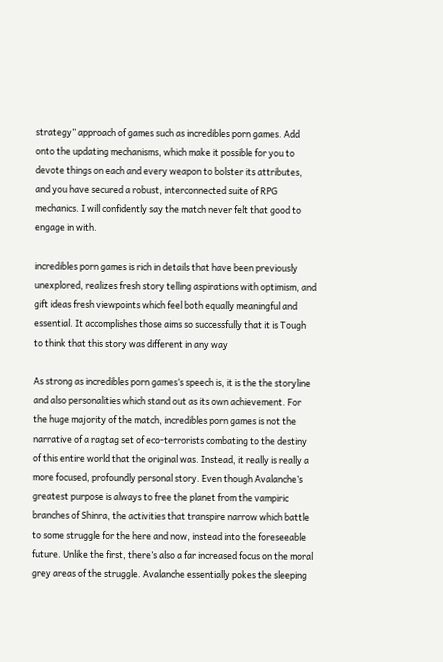strategy” approach of games such as incredibles porn games. Add onto the updating mechanisms, which make it possible for you to devote things on each and every weapon to bolster its attributes, and you have secured a robust, interconnected suite of RPG mechanics. I will confidently say the match never felt that good to engage in with.

incredibles porn games is rich in details that have been previously unexplored, realizes fresh story telling aspirations with optimism, and gift ideas fresh viewpoints which feel both equally meaningful and essential. It accomplishes those aims so successfully that it is Tough to think that this story was different in any way

As strong as incredibles porn games‘s speech is, it is the the storyline and also personalities which stand out as its own achievement. For the huge majority of the match, incredibles porn games is not the narrative of a ragtag set of eco-terrorists combating to the destiny of this entire world that the original was. Instead, it really is really a more focused, profoundly personal story. Even though Avalanche’s greatest purpose is always to free the planet from the vampiric branches of Shinra, the activities that transpire narrow which battle to some struggle for the here and now, instead into the foreseeable future. Unlike the first, there’s also a far increased focus on the moral grey areas of the struggle. Avalanche essentially pokes the sleeping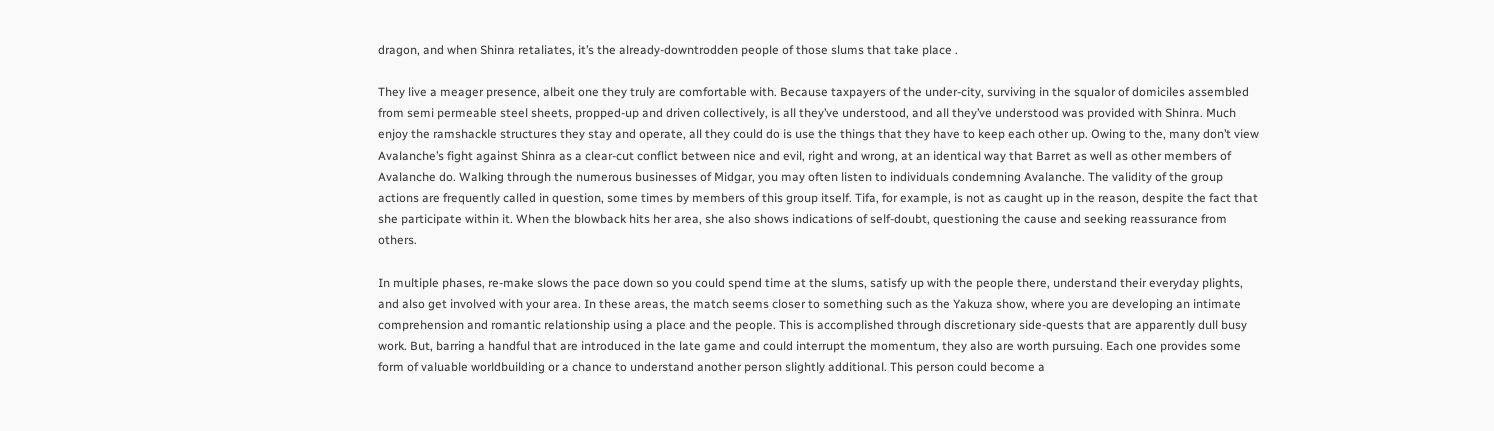dragon, and when Shinra retaliates, it’s the already-downtrodden people of those slums that take place .

They live a meager presence, albeit one they truly are comfortable with. Because taxpayers of the under-city, surviving in the squalor of domiciles assembled from semi permeable steel sheets, propped-up and driven collectively, is all they’ve understood, and all they’ve understood was provided with Shinra. Much enjoy the ramshackle structures they stay and operate, all they could do is use the things that they have to keep each other up. Owing to the, many don’t view Avalanche’s fight against Shinra as a clear-cut conflict between nice and evil, right and wrong, at an identical way that Barret as well as other members of Avalanche do. Walking through the numerous businesses of Midgar, you may often listen to individuals condemning Avalanche. The validity of the group actions are frequently called in question, some times by members of this group itself. Tifa, for example, is not as caught up in the reason, despite the fact that she participate within it. When the blowback hits her area, she also shows indications of self-doubt, questioning the cause and seeking reassurance from others.

In multiple phases, re-make slows the pace down so you could spend time at the slums, satisfy up with the people there, understand their everyday plights, and also get involved with your area. In these areas, the match seems closer to something such as the Yakuza show, where you are developing an intimate comprehension and romantic relationship using a place and the people. This is accomplished through discretionary side-quests that are apparently dull busy work. But, barring a handful that are introduced in the late game and could interrupt the momentum, they also are worth pursuing. Each one provides some form of valuable worldbuilding or a chance to understand another person slightly additional. This person could become a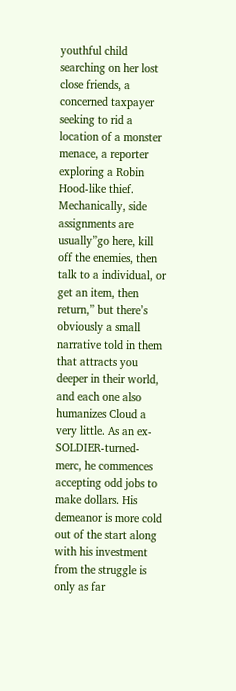youthful child searching on her lost close friends, a concerned taxpayer seeking to rid a location of a monster menace, a reporter exploring a Robin Hood-like thief. Mechanically, side assignments are usually”go here, kill off the enemies, then talk to a individual, or get an item, then return,” but there’s obviously a small narrative told in them that attracts you deeper in their world, and each one also humanizes Cloud a very little. As an ex-SOLDIER-turned-merc, he commences accepting odd jobs to make dollars. His demeanor is more cold out of the start along with his investment from the struggle is only as far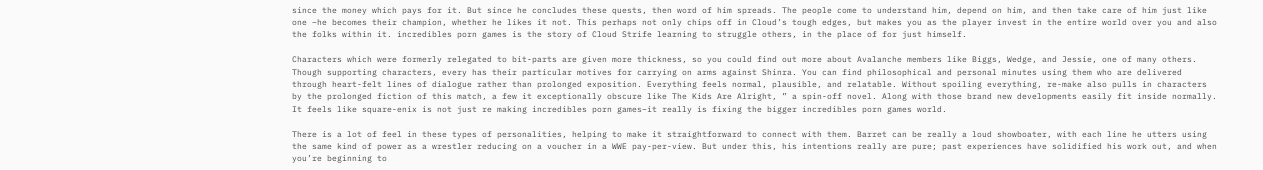since the money which pays for it. But since he concludes these quests, then word of him spreads. The people come to understand him, depend on him, and then take care of him just like one –he becomes their champion, whether he likes it not. This perhaps not only chips off in Cloud’s tough edges, but makes you as the player invest in the entire world over you and also the folks within it. incredibles porn games is the story of Cloud Strife learning to struggle others, in the place of for just himself.

Characters which were formerly relegated to bit-parts are given more thickness, so you could find out more about Avalanche members like Biggs, Wedge, and Jessie, one of many others. Though supporting characters, every has their particular motives for carrying on arms against Shinra. You can find philosophical and personal minutes using them who are delivered through heart-felt lines of dialogue rather than prolonged exposition. Everything feels normal, plausible, and relatable. Without spoiling everything, re-make also pulls in characters by the prolonged fiction of this match, a few it exceptionally obscure like The Kids Are Alright, ” a spin-off novel. Along with those brand new developments easily fit inside normally. It feels like square-enix is not just re making incredibles porn games–it really is fixing the bigger incredibles porn games world.

There is a lot of feel in these types of personalities, helping to make it straightforward to connect with them. Barret can be really a loud showboater, with each line he utters using the same kind of power as a wrestler reducing on a voucher in a WWE pay-per-view. But under this, his intentions really are pure; past experiences have solidified his work out, and when you’re beginning to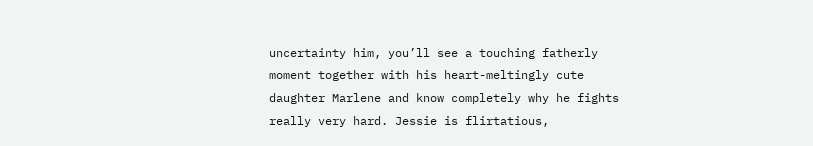uncertainty him, you’ll see a touching fatherly moment together with his heart-meltingly cute daughter Marlene and know completely why he fights really very hard. Jessie is flirtatious,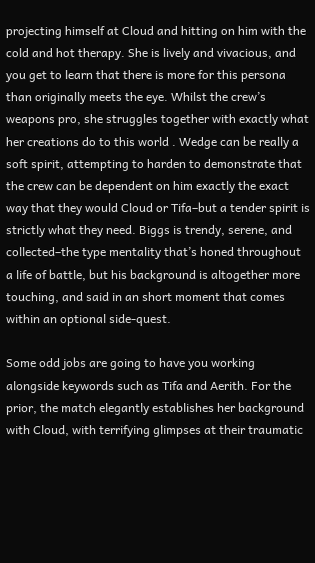projecting himself at Cloud and hitting on him with the cold and hot therapy. She is lively and vivacious, and you get to learn that there is more for this persona than originally meets the eye. Whilst the crew’s weapons pro, she struggles together with exactly what her creations do to this world . Wedge can be really a soft spirit, attempting to harden to demonstrate that the crew can be dependent on him exactly the exact way that they would Cloud or Tifa–but a tender spirit is strictly what they need. Biggs is trendy, serene, and collected–the type mentality that’s honed throughout a life of battle, but his background is altogether more touching, and said in an short moment that comes within an optional side-quest.

Some odd jobs are going to have you working alongside keywords such as Tifa and Aerith. For the prior, the match elegantly establishes her background with Cloud, with terrifying glimpses at their traumatic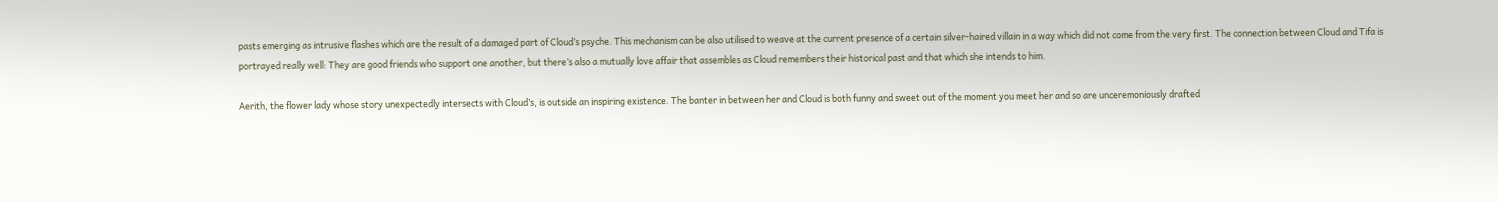pasts emerging as intrusive flashes which are the result of a damaged part of Cloud’s psyche. This mechanism can be also utilised to weave at the current presence of a certain silver-haired villain in a way which did not come from the very first. The connection between Cloud and Tifa is portrayed really well: They are good friends who support one another, but there’s also a mutually love affair that assembles as Cloud remembers their historical past and that which she intends to him.

Aerith, the flower lady whose story unexpectedly intersects with Cloud’s, is outside an inspiring existence. The banter in between her and Cloud is both funny and sweet out of the moment you meet her and so are unceremoniously drafted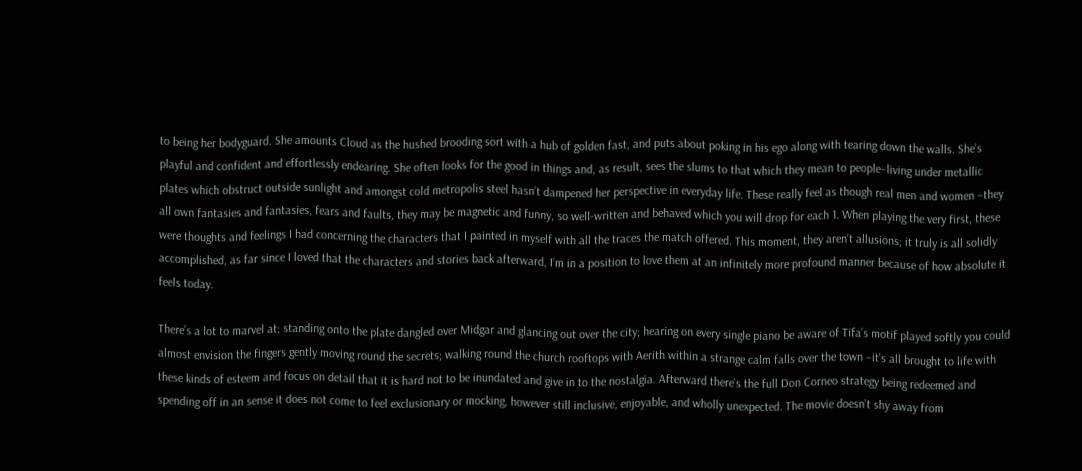to being her bodyguard. She amounts Cloud as the hushed brooding sort with a hub of golden fast, and puts about poking in his ego along with tearing down the walls. She’s playful and confident and effortlessly endearing. She often looks for the good in things and, as result, sees the slums to that which they mean to people–living under metallic plates which obstruct outside sunlight and amongst cold metropolis steel hasn’t dampened her perspective in everyday life. These really feel as though real men and women –they all own fantasies and fantasies, fears and faults, they may be magnetic and funny, so well-written and behaved which you will drop for each 1. When playing the very first, these were thoughts and feelings I had concerning the characters that I painted in myself with all the traces the match offered. This moment, they aren’t allusions; it truly is all solidly accomplished, as far since I loved that the characters and stories back afterward, I’m in a position to love them at an infinitely more profound manner because of how absolute it feels today.

There’s a lot to marvel at; standing onto the plate dangled over Midgar and glancing out over the city; hearing on every single piano be aware of Tifa’s motif played softly you could almost envision the fingers gently moving round the secrets; walking round the church rooftops with Aerith within a strange calm falls over the town –it’s all brought to life with these kinds of esteem and focus on detail that it is hard not to be inundated and give in to the nostalgia. Afterward there’s the full Don Corneo strategy being redeemed and spending off in an sense it does not come to feel exclusionary or mocking, however still inclusive, enjoyable, and wholly unexpected. The movie doesn’t shy away from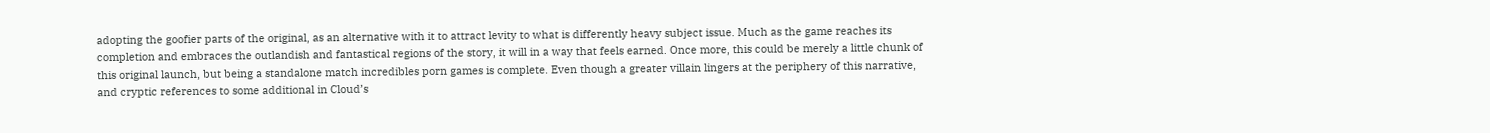adopting the goofier parts of the original, as an alternative with it to attract levity to what is differently heavy subject issue. Much as the game reaches its completion and embraces the outlandish and fantastical regions of the story, it will in a way that feels earned. Once more, this could be merely a little chunk of this original launch, but being a standalone match incredibles porn games is complete. Even though a greater villain lingers at the periphery of this narrative, and cryptic references to some additional in Cloud’s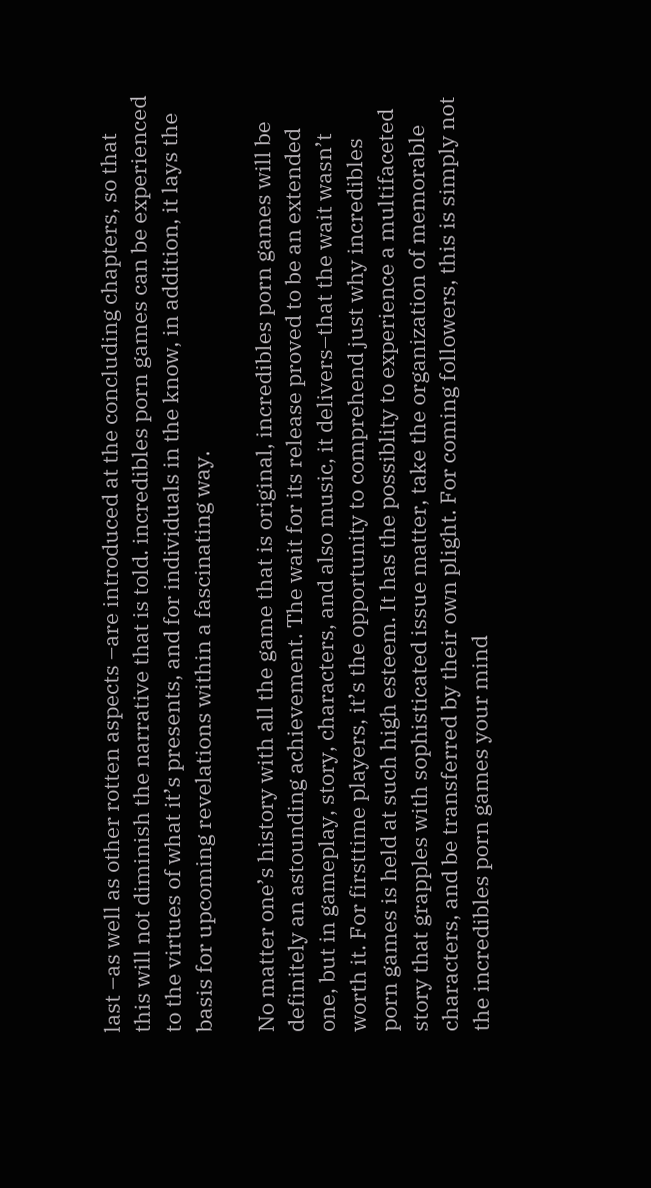last –as well as other rotten aspects –are introduced at the concluding chapters, so that this will not diminish the narrative that is told. incredibles porn games can be experienced to the virtues of what it’s presents, and for individuals in the know, in addition, it lays the basis for upcoming revelations within a fascinating way.

No matter one’s history with all the game that is original, incredibles porn games will be definitely an astounding achievement. The wait for its release proved to be an extended one, but in gameplay, story, characters, and also music, it delivers–that the wait wasn’t worth it. For firsttime players, it’s the opportunity to comprehend just why incredibles porn games is held at such high esteem. It has the possiblity to experience a multifaceted story that grapples with sophisticated issue matter, take the organization of memorable characters, and be transferred by their own plight. For coming followers, this is simply not the incredibles porn games your mind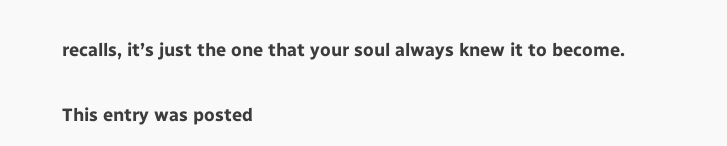recalls, it’s just the one that your soul always knew it to become.

This entry was posted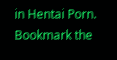in Hentai Porn. Bookmark the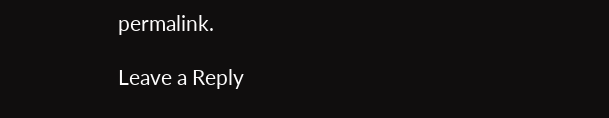permalink.

Leave a Reply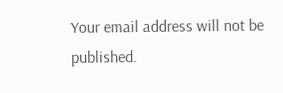Your email address will not be published.